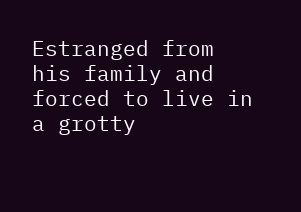Estranged from his family and forced to live in a grotty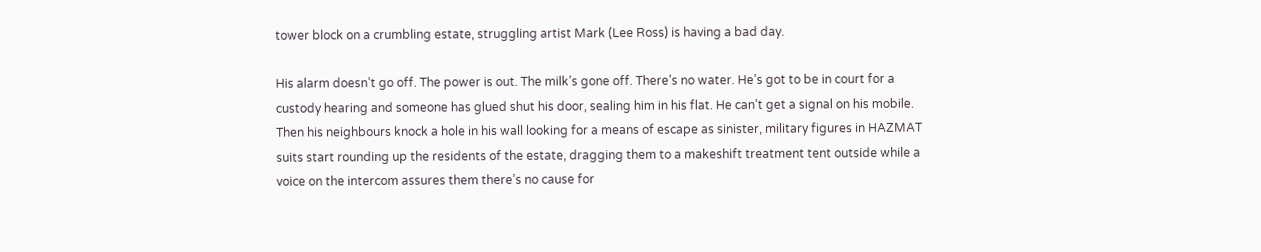tower block on a crumbling estate, struggling artist Mark (Lee Ross) is having a bad day.

His alarm doesn’t go off. The power is out. The milk’s gone off. There’s no water. He’s got to be in court for a custody hearing and someone has glued shut his door, sealing him in his flat. He can’t get a signal on his mobile. Then his neighbours knock a hole in his wall looking for a means of escape as sinister, military figures in HAZMAT suits start rounding up the residents of the estate, dragging them to a makeshift treatment tent outside while a voice on the intercom assures them there’s no cause for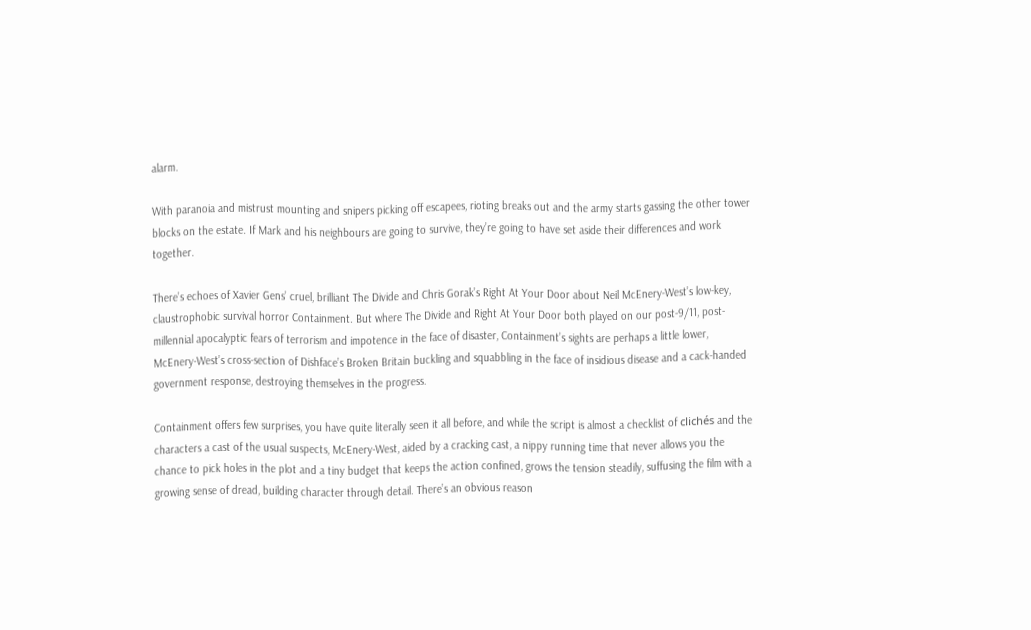alarm.

With paranoia and mistrust mounting and snipers picking off escapees, rioting breaks out and the army starts gassing the other tower blocks on the estate. If Mark and his neighbours are going to survive, they’re going to have set aside their differences and work together.

There’s echoes of Xavier Gens’ cruel, brilliant The Divide and Chris Gorak’s Right At Your Door about Neil McEnery-West’s low-key, claustrophobic survival horror Containment. But where The Divide and Right At Your Door both played on our post-9/11, post-millennial apocalyptic fears of terrorism and impotence in the face of disaster, Containment’s sights are perhaps a little lower, McEnery-West’s cross-section of Dishface’s Broken Britain buckling and squabbling in the face of insidious disease and a cack-handed government response, destroying themselves in the progress.

Containment offers few surprises, you have quite literally seen it all before, and while the script is almost a checklist of clichés and the characters a cast of the usual suspects, McEnery-West, aided by a cracking cast, a nippy running time that never allows you the chance to pick holes in the plot and a tiny budget that keeps the action confined, grows the tension steadily, suffusing the film with a growing sense of dread, building character through detail. There’s an obvious reason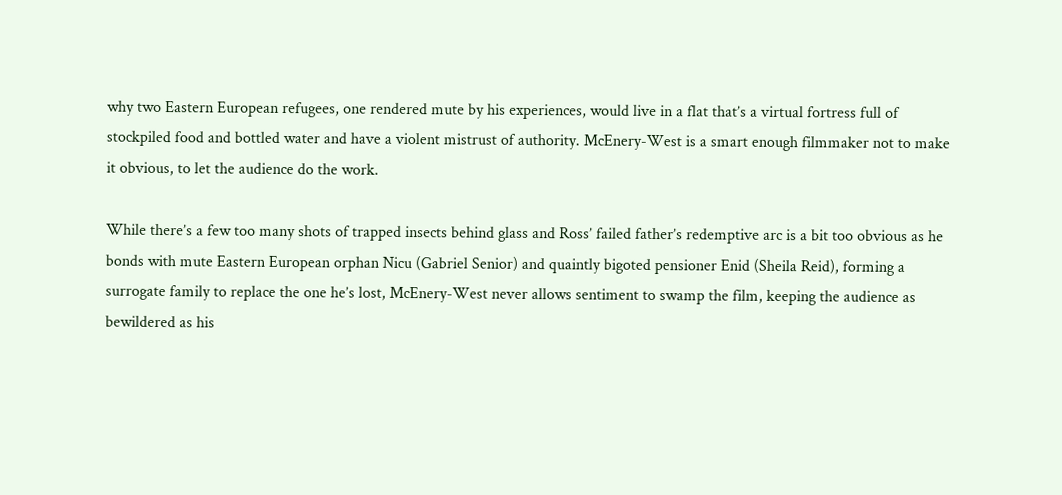why two Eastern European refugees, one rendered mute by his experiences, would live in a flat that’s a virtual fortress full of stockpiled food and bottled water and have a violent mistrust of authority. McEnery-West is a smart enough filmmaker not to make it obvious, to let the audience do the work.

While there’s a few too many shots of trapped insects behind glass and Ross’ failed father’s redemptive arc is a bit too obvious as he bonds with mute Eastern European orphan Nicu (Gabriel Senior) and quaintly bigoted pensioner Enid (Sheila Reid), forming a surrogate family to replace the one he’s lost, McEnery-West never allows sentiment to swamp the film, keeping the audience as bewildered as his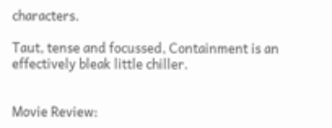characters.

Taut, tense and focussed, Containment is an effectively bleak little chiller.


Movie Review: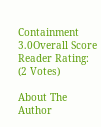Containment
3.0Overall Score
Reader Rating: (2 Votes)

About The Author